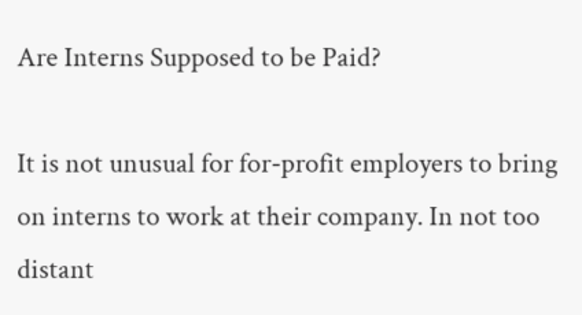Are Interns Supposed to be Paid?

It is not unusual for for-profit employers to bring on interns to work at their company. In not too distant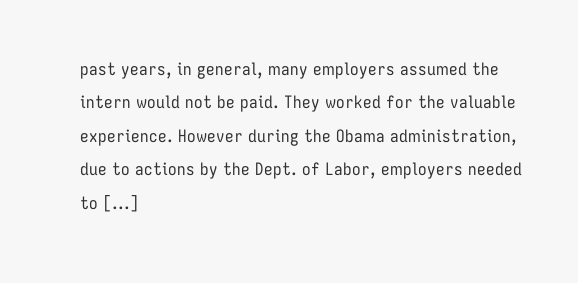past years, in general, many employers assumed the intern would not be paid. They worked for the valuable experience. However during the Obama administration, due to actions by the Dept. of Labor, employers needed to [...]